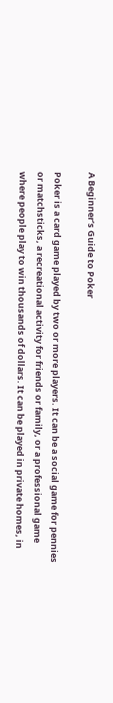A Beginner’s Guide to Poker

Poker is a card game played by two or more players. It can be a social game for pennies or matchsticks, a recreational activity for friends or family, or a professional game where people play to win thousands of dollars. It can be played in private homes, in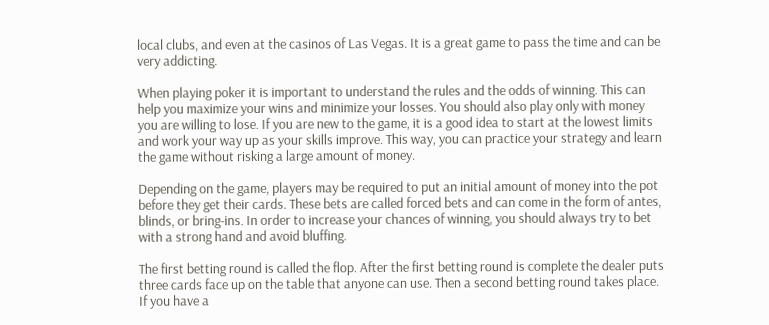local clubs, and even at the casinos of Las Vegas. It is a great game to pass the time and can be very addicting.

When playing poker it is important to understand the rules and the odds of winning. This can help you maximize your wins and minimize your losses. You should also play only with money you are willing to lose. If you are new to the game, it is a good idea to start at the lowest limits and work your way up as your skills improve. This way, you can practice your strategy and learn the game without risking a large amount of money.

Depending on the game, players may be required to put an initial amount of money into the pot before they get their cards. These bets are called forced bets and can come in the form of antes, blinds, or bring-ins. In order to increase your chances of winning, you should always try to bet with a strong hand and avoid bluffing.

The first betting round is called the flop. After the first betting round is complete the dealer puts three cards face up on the table that anyone can use. Then a second betting round takes place. If you have a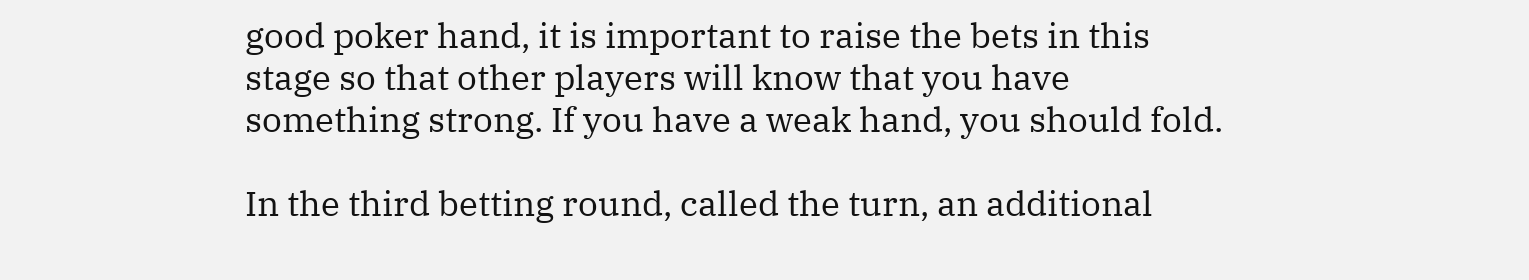good poker hand, it is important to raise the bets in this stage so that other players will know that you have something strong. If you have a weak hand, you should fold.

In the third betting round, called the turn, an additional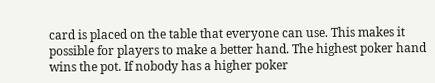card is placed on the table that everyone can use. This makes it possible for players to make a better hand. The highest poker hand wins the pot. If nobody has a higher poker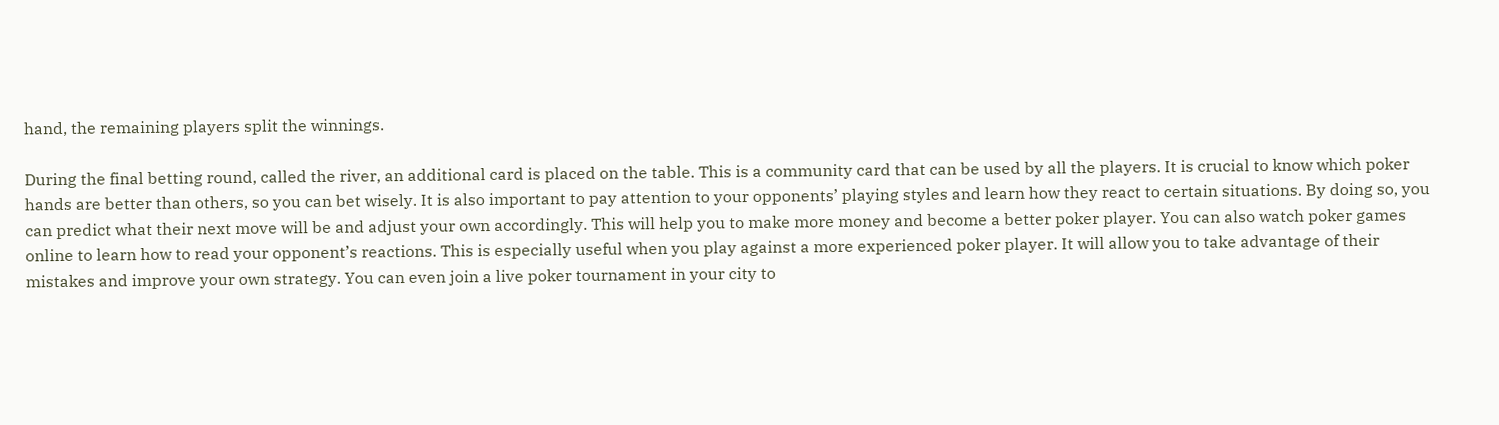hand, the remaining players split the winnings.

During the final betting round, called the river, an additional card is placed on the table. This is a community card that can be used by all the players. It is crucial to know which poker hands are better than others, so you can bet wisely. It is also important to pay attention to your opponents’ playing styles and learn how they react to certain situations. By doing so, you can predict what their next move will be and adjust your own accordingly. This will help you to make more money and become a better poker player. You can also watch poker games online to learn how to read your opponent’s reactions. This is especially useful when you play against a more experienced poker player. It will allow you to take advantage of their mistakes and improve your own strategy. You can even join a live poker tournament in your city to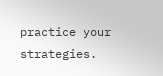practice your strategies.